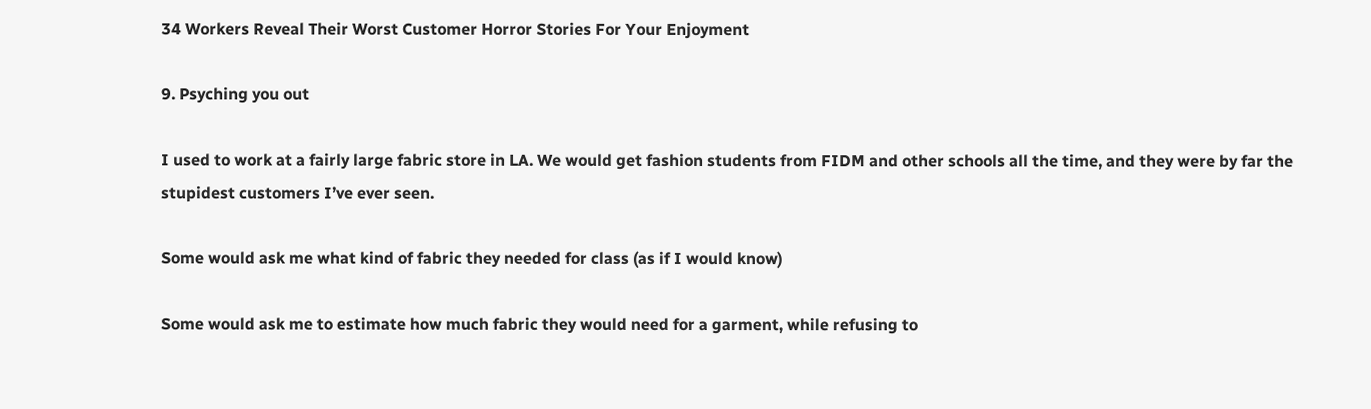34 Workers Reveal Their Worst Customer Horror Stories For Your Enjoyment

9. Psyching you out

I used to work at a fairly large fabric store in LA. We would get fashion students from FIDM and other schools all the time, and they were by far the stupidest customers I’ve ever seen.

Some would ask me what kind of fabric they needed for class (as if I would know)

Some would ask me to estimate how much fabric they would need for a garment, while refusing to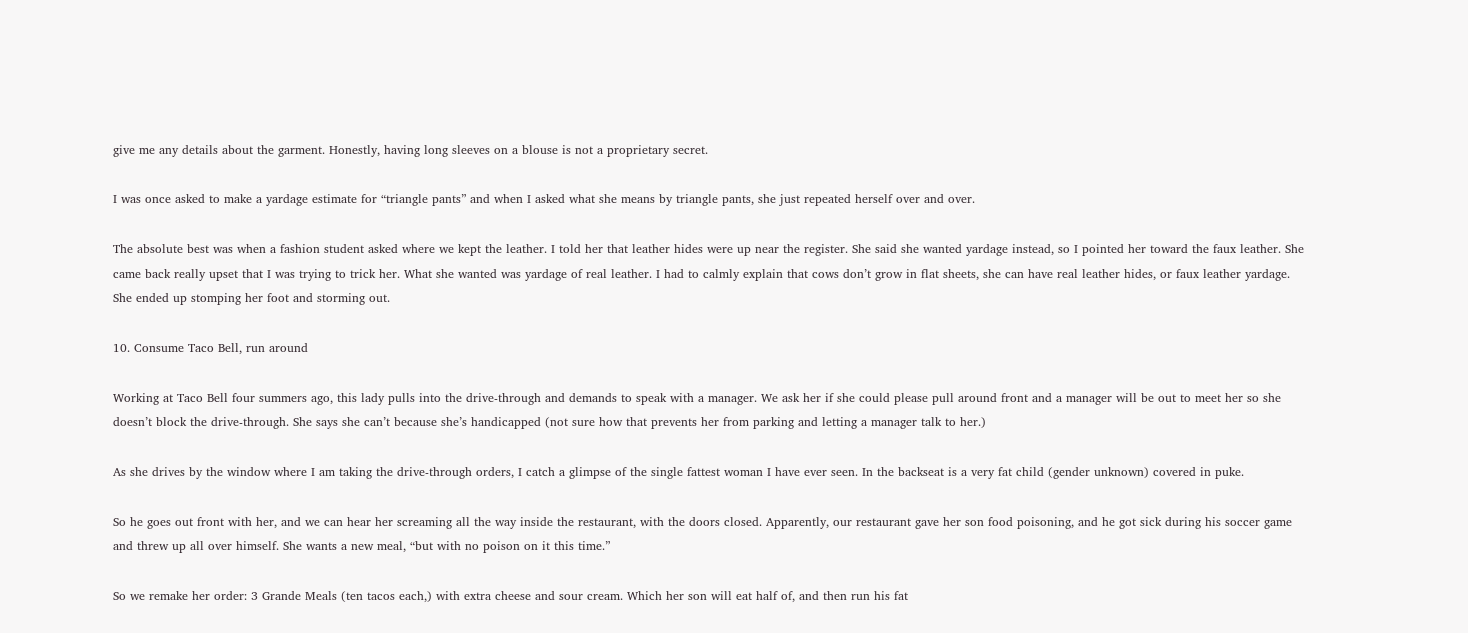give me any details about the garment. Honestly, having long sleeves on a blouse is not a proprietary secret.

I was once asked to make a yardage estimate for “triangle pants” and when I asked what she means by triangle pants, she just repeated herself over and over.

The absolute best was when a fashion student asked where we kept the leather. I told her that leather hides were up near the register. She said she wanted yardage instead, so I pointed her toward the faux leather. She came back really upset that I was trying to trick her. What she wanted was yardage of real leather. I had to calmly explain that cows don’t grow in flat sheets, she can have real leather hides, or faux leather yardage. She ended up stomping her foot and storming out.

10. Consume Taco Bell, run around

Working at Taco Bell four summers ago, this lady pulls into the drive-through and demands to speak with a manager. We ask her if she could please pull around front and a manager will be out to meet her so she doesn’t block the drive-through. She says she can’t because she’s handicapped (not sure how that prevents her from parking and letting a manager talk to her.)

As she drives by the window where I am taking the drive-through orders, I catch a glimpse of the single fattest woman I have ever seen. In the backseat is a very fat child (gender unknown) covered in puke.

So he goes out front with her, and we can hear her screaming all the way inside the restaurant, with the doors closed. Apparently, our restaurant gave her son food poisoning, and he got sick during his soccer game and threw up all over himself. She wants a new meal, “but with no poison on it this time.”

So we remake her order: 3 Grande Meals (ten tacos each,) with extra cheese and sour cream. Which her son will eat half of, and then run his fat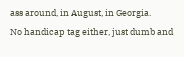ass around, in August, in Georgia.
No handicap tag either, just dumb and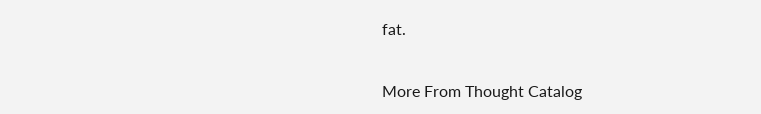fat.


More From Thought Catalog